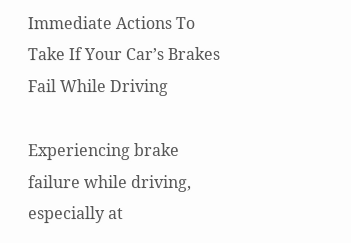Immediate Actions To Take If Your Car’s Brakes Fail While Driving

Experiencing brake failure while driving, especially at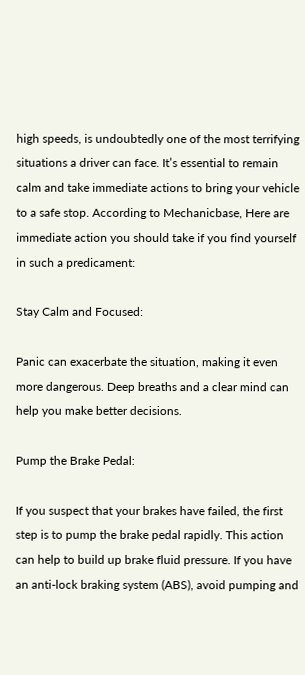high speeds, is undoubtedly one of the most terrifying situations a driver can face. It’s essential to remain calm and take immediate actions to bring your vehicle to a safe stop. According to Mechanicbase, Here are immediate action you should take if you find yourself in such a predicament:

Stay Calm and Focused:

Panic can exacerbate the situation, making it even more dangerous. Deep breaths and a clear mind can help you make better decisions.

Pump the Brake Pedal:

If you suspect that your brakes have failed, the first step is to pump the brake pedal rapidly. This action can help to build up brake fluid pressure. If you have an anti-lock braking system (ABS), avoid pumping and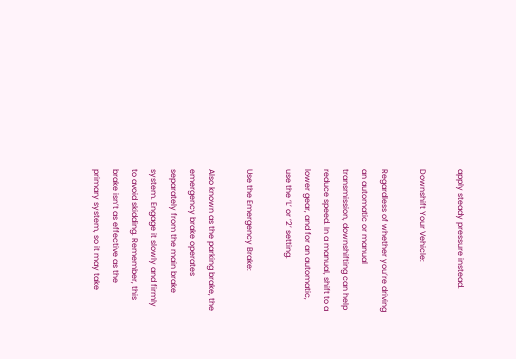apply steady pressure instead.

Downshift Your Vehicle:

Regardless of whether you’re driving an automatic or manual transmission, downshifting can help reduce speed. In a manual, shift to a lower gear, and for an automatic, use the ‘L’ or ‘2’ setting.

Use the Emergency Brake:

Also known as the parking brake, the emergency brake operates separately from the main brake system. Engage it slowly and firmly to avoid skidding. Remember, this brake isn’t as effective as the primary system, so it may take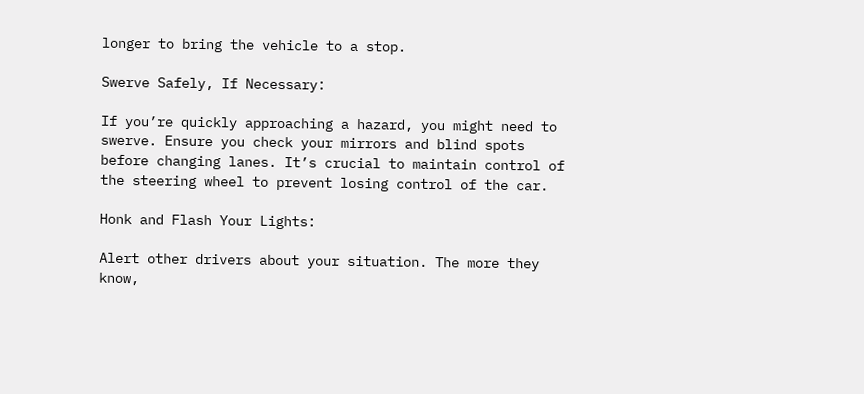longer to bring the vehicle to a stop.

Swerve Safely, If Necessary:

If you’re quickly approaching a hazard, you might need to swerve. Ensure you check your mirrors and blind spots before changing lanes. It’s crucial to maintain control of the steering wheel to prevent losing control of the car.

Honk and Flash Your Lights:

Alert other drivers about your situation. The more they know,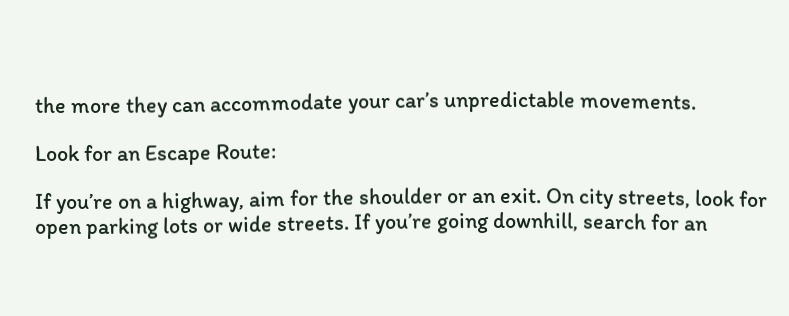the more they can accommodate your car’s unpredictable movements.

Look for an Escape Route:

If you’re on a highway, aim for the shoulder or an exit. On city streets, look for open parking lots or wide streets. If you’re going downhill, search for an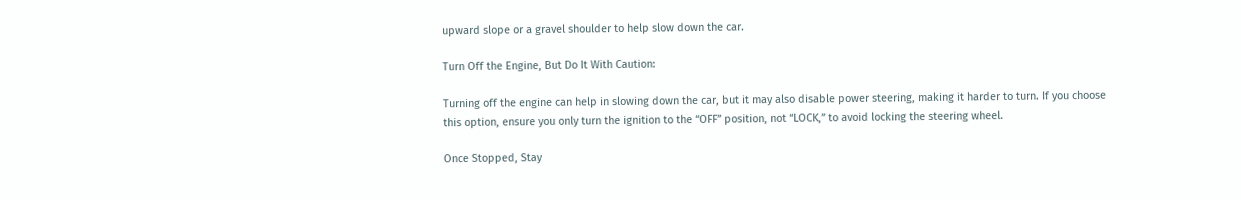upward slope or a gravel shoulder to help slow down the car.

Turn Off the Engine, But Do It With Caution:

Turning off the engine can help in slowing down the car, but it may also disable power steering, making it harder to turn. If you choose this option, ensure you only turn the ignition to the “OFF” position, not “LOCK,” to avoid locking the steering wheel.

Once Stopped, Stay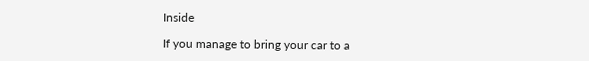Inside

If you manage to bring your car to a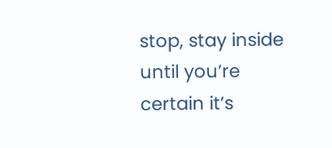stop, stay inside until you’re certain it’s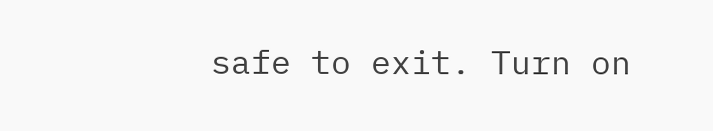safe to exit. Turn on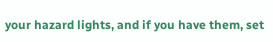your hazard lights, and if you have them, set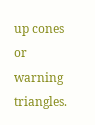up cones or warning triangles.